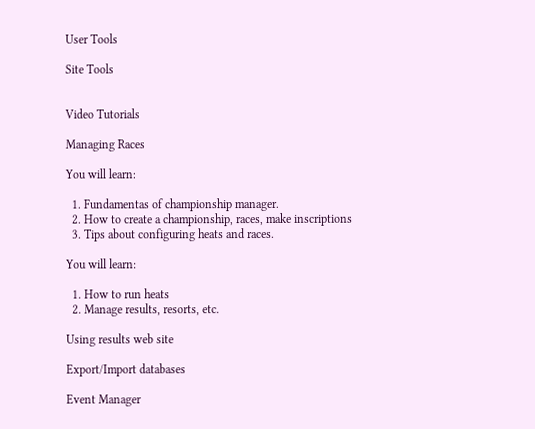User Tools

Site Tools


Video Tutorials

Managing Races

You will learn:

  1. Fundamentas of championship manager.
  2. How to create a championship, races, make inscriptions
  3. Tips about configuring heats and races.

You will learn:

  1. How to run heats
  2. Manage results, resorts, etc.

Using results web site

Export/Import databases

Event Manager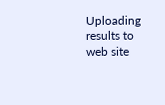Uploading results to web site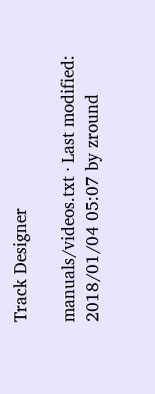Track Designer

manuals/videos.txt · Last modified: 2018/01/04 05:07 by zround